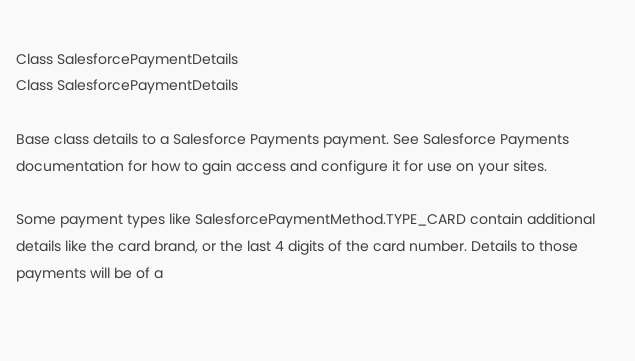Class SalesforcePaymentDetails
Class SalesforcePaymentDetails

Base class details to a Salesforce Payments payment. See Salesforce Payments documentation for how to gain access and configure it for use on your sites.

Some payment types like SalesforcePaymentMethod.TYPE_CARD contain additional details like the card brand, or the last 4 digits of the card number. Details to those payments will be of a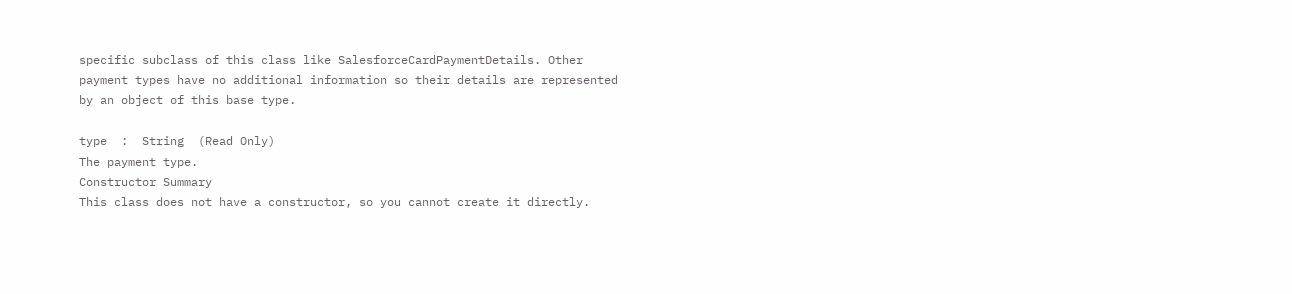specific subclass of this class like SalesforceCardPaymentDetails. Other payment types have no additional information so their details are represented by an object of this base type.

type  :  String  (Read Only)
The payment type.
Constructor Summary
This class does not have a constructor, so you cannot create it directly.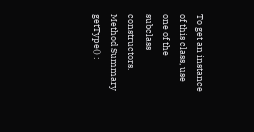To get an instance of this class, use one of the subclass constructors.
Method Summary
getType() :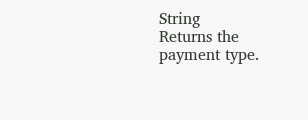String
Returns the payment type.